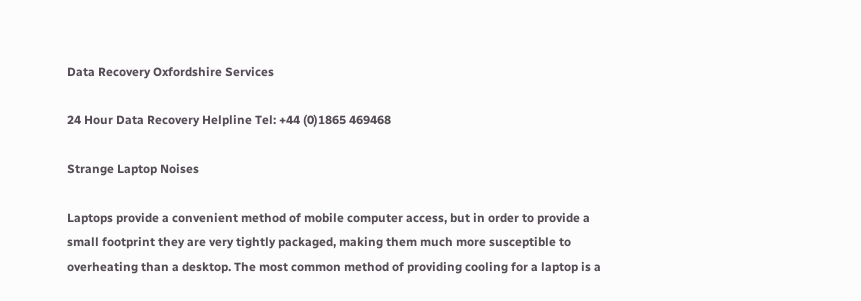Data Recovery Oxfordshire Services

24 Hour Data Recovery Helpline Tel: +44 (0)1865 469468

Strange Laptop Noises

Laptops provide a convenient method of mobile computer access, but in order to provide a small footprint they are very tightly packaged, making them much more susceptible to overheating than a desktop. The most common method of providing cooling for a laptop is a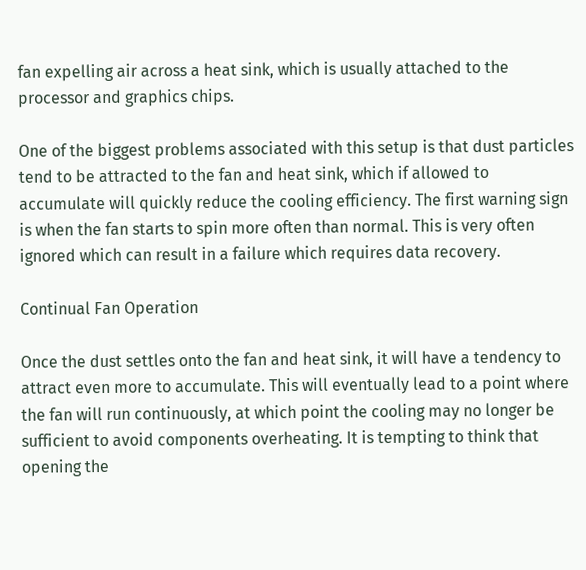fan expelling air across a heat sink, which is usually attached to the processor and graphics chips.

One of the biggest problems associated with this setup is that dust particles tend to be attracted to the fan and heat sink, which if allowed to accumulate will quickly reduce the cooling efficiency. The first warning sign is when the fan starts to spin more often than normal. This is very often ignored which can result in a failure which requires data recovery.

Continual Fan Operation

Once the dust settles onto the fan and heat sink, it will have a tendency to attract even more to accumulate. This will eventually lead to a point where the fan will run continuously, at which point the cooling may no longer be sufficient to avoid components overheating. It is tempting to think that opening the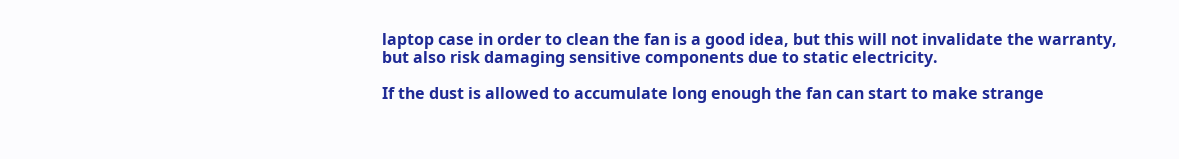laptop case in order to clean the fan is a good idea, but this will not invalidate the warranty, but also risk damaging sensitive components due to static electricity.

If the dust is allowed to accumulate long enough the fan can start to make strange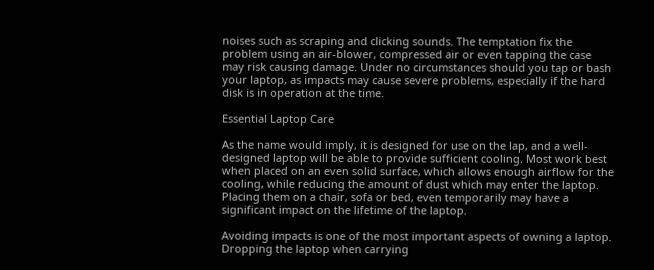noises such as scraping and clicking sounds. The temptation fix the problem using an air-blower, compressed air or even tapping the case may risk causing damage. Under no circumstances should you tap or bash your laptop, as impacts may cause severe problems, especially if the hard disk is in operation at the time.

Essential Laptop Care

As the name would imply, it is designed for use on the lap, and a well-designed laptop will be able to provide sufficient cooling. Most work best when placed on an even solid surface, which allows enough airflow for the cooling, while reducing the amount of dust which may enter the laptop. Placing them on a chair, sofa or bed, even temporarily may have a significant impact on the lifetime of the laptop.

Avoiding impacts is one of the most important aspects of owning a laptop. Dropping the laptop when carrying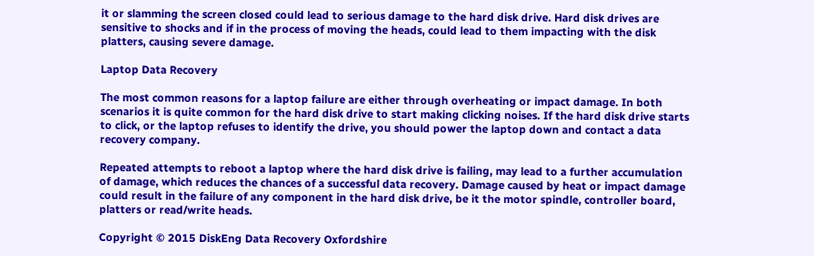it or slamming the screen closed could lead to serious damage to the hard disk drive. Hard disk drives are sensitive to shocks and if in the process of moving the heads, could lead to them impacting with the disk platters, causing severe damage.

Laptop Data Recovery

The most common reasons for a laptop failure are either through overheating or impact damage. In both scenarios it is quite common for the hard disk drive to start making clicking noises. If the hard disk drive starts to click, or the laptop refuses to identify the drive, you should power the laptop down and contact a data recovery company.

Repeated attempts to reboot a laptop where the hard disk drive is failing, may lead to a further accumulation of damage, which reduces the chances of a successful data recovery. Damage caused by heat or impact damage could result in the failure of any component in the hard disk drive, be it the motor spindle, controller board, platters or read/write heads.

Copyright © 2015 DiskEng Data Recovery Oxfordshire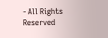- All Rights Reserved